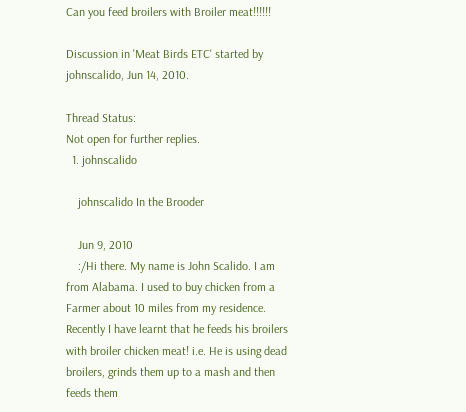Can you feed broilers with Broiler meat!!!!!!

Discussion in 'Meat Birds ETC' started by johnscalido, Jun 14, 2010.

Thread Status:
Not open for further replies.
  1. johnscalido

    johnscalido In the Brooder

    Jun 9, 2010
    :/Hi there. My name is John Scalido. I am from Alabama. I used to buy chicken from a Farmer about 10 miles from my residence. Recently I have learnt that he feeds his broilers with broiler chicken meat! i.e. He is using dead broilers, grinds them up to a mash and then feeds them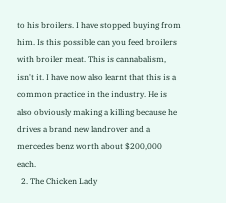to his broilers. I have stopped buying from him. Is this possible can you feed broilers with broiler meat. This is cannabalism, isn't it. I have now also learnt that this is a common practice in the industry. He is also obviously making a killing because he drives a brand new landrover and a mercedes benz worth about $200,000 each.
  2. The Chicken Lady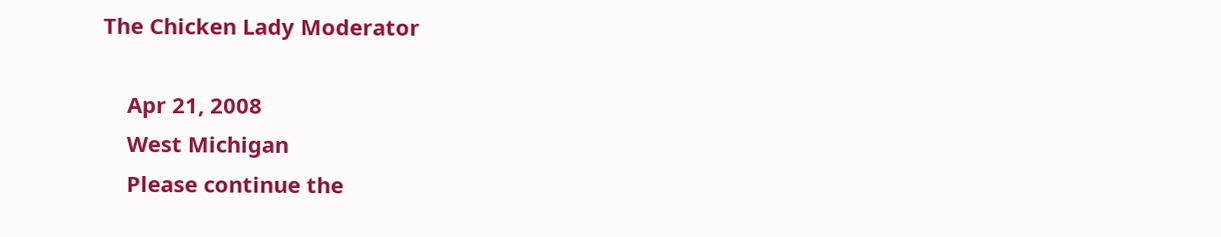The Chicken Lady Moderator

    Apr 21, 2008
    West Michigan
    Please continue the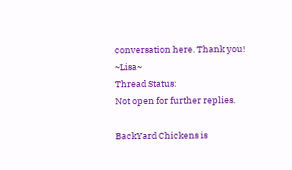conversation here. Thank you! ~Lisa~
Thread Status:
Not open for further replies.

BackYard Chickens is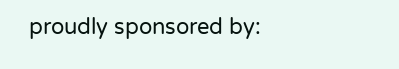proudly sponsored by: